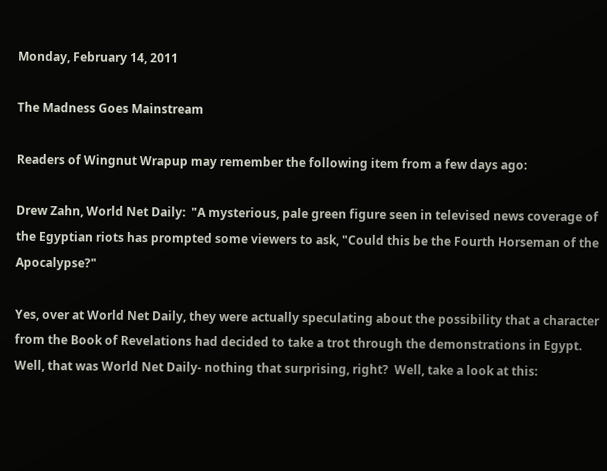Monday, February 14, 2011

The Madness Goes Mainstream

Readers of Wingnut Wrapup may remember the following item from a few days ago:

Drew Zahn, World Net Daily:  "A mysterious, pale green figure seen in televised news coverage of the Egyptian riots has prompted some viewers to ask, "Could this be the Fourth Horseman of the Apocalypse?"

Yes, over at World Net Daily, they were actually speculating about the possibility that a character from the Book of Revelations had decided to take a trot through the demonstrations in Egypt.  Well, that was World Net Daily- nothing that surprising, right?  Well, take a look at this: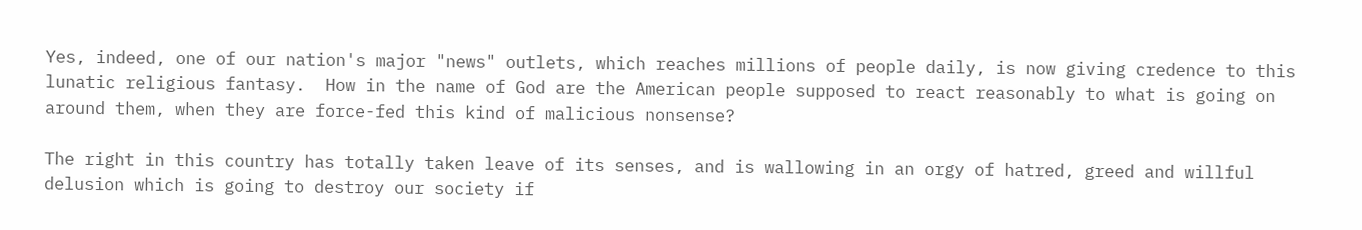Yes, indeed, one of our nation's major "news" outlets, which reaches millions of people daily, is now giving credence to this lunatic religious fantasy.  How in the name of God are the American people supposed to react reasonably to what is going on around them, when they are force-fed this kind of malicious nonsense?

The right in this country has totally taken leave of its senses, and is wallowing in an orgy of hatred, greed and willful delusion which is going to destroy our society if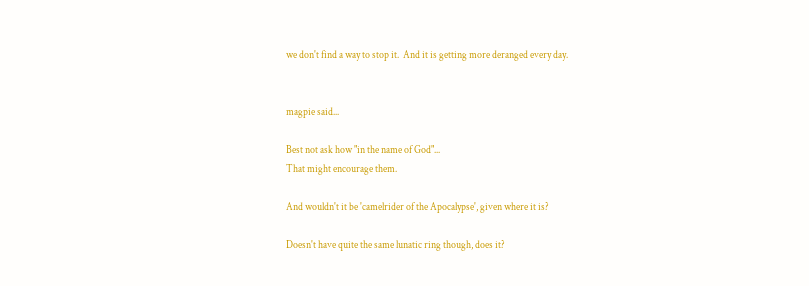we don't find a way to stop it.  And it is getting more deranged every day.


magpie said...

Best not ask how "in the name of God"...
That might encourage them.

And wouldn't it be 'camelrider of the Apocalypse', given where it is?

Doesn't have quite the same lunatic ring though, does it?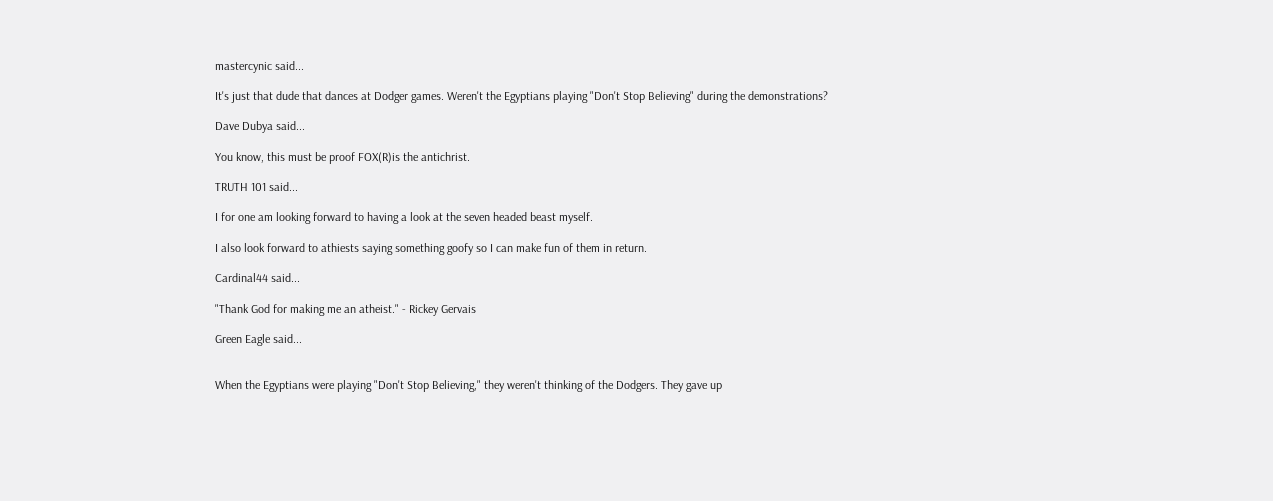mastercynic said...

It's just that dude that dances at Dodger games. Weren't the Egyptians playing "Don't Stop Believing" during the demonstrations?

Dave Dubya said...

You know, this must be proof FOX(R)is the antichrist.

TRUTH 101 said...

I for one am looking forward to having a look at the seven headed beast myself.

I also look forward to athiests saying something goofy so I can make fun of them in return.

Cardinal44 said...

"Thank God for making me an atheist." - Rickey Gervais

Green Eagle said...


When the Egyptians were playing "Don't Stop Believing," they weren't thinking of the Dodgers. They gave up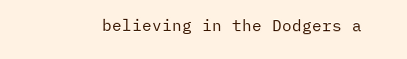believing in the Dodgers a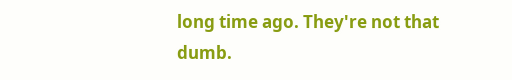long time ago. They're not that dumb.